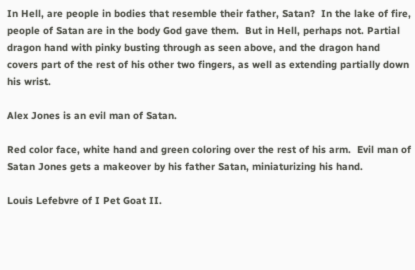In Hell, are people in bodies that resemble their father, Satan?  In the lake of fire, people of Satan are in the body God gave them.  But in Hell, perhaps not. Partial dragon hand with pinky busting through as seen above, and the dragon hand covers part of the rest of his other two fingers, as well as extending partially down his wrist.

Alex Jones is an evil man of Satan.

Red color face, white hand and green coloring over the rest of his arm.  Evil man of Satan Jones gets a makeover by his father Satan, miniaturizing his hand.

Louis Lefebvre of I Pet Goat II.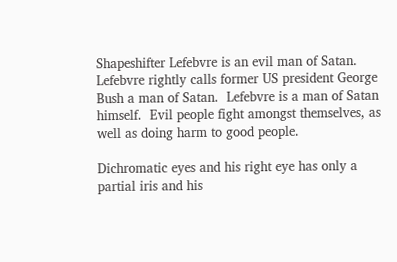Shapeshifter Lefebvre is an evil man of Satan.  Lefebvre rightly calls former US president George Bush a man of Satan.  Lefebvre is a man of Satan himself.  Evil people fight amongst themselves, as well as doing harm to good people.

Dichromatic eyes and his right eye has only a partial iris and his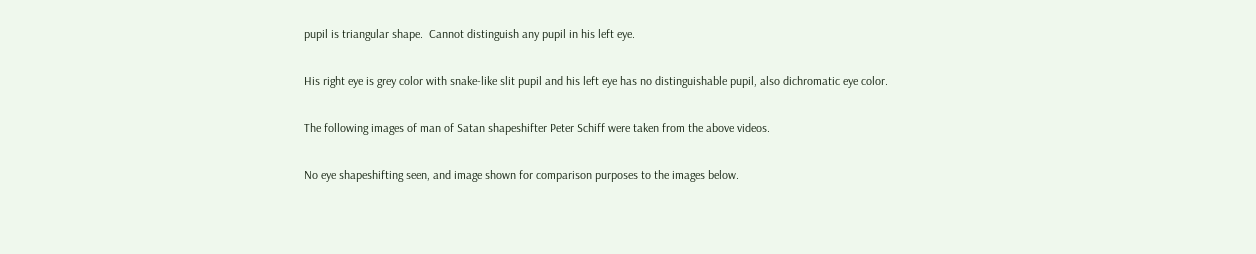pupil is triangular shape.  Cannot distinguish any pupil in his left eye.

His right eye is grey color with snake-like slit pupil and his left eye has no distinguishable pupil, also dichromatic eye color.

The following images of man of Satan shapeshifter Peter Schiff were taken from the above videos.

No eye shapeshifting seen, and image shown for comparison purposes to the images below.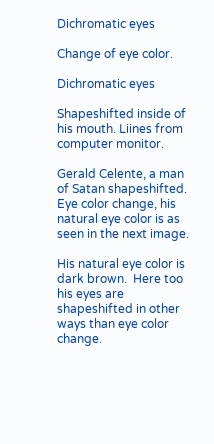Dichromatic eyes

Change of eye color.

Dichromatic eyes

Shapeshifted inside of his mouth. Liines from computer monitor.

Gerald Celente, a man of Satan shapeshifted.  Eye color change, his natural eye color is as seen in the next image.

His natural eye color is dark brown.  Here too his eyes are shapeshifted in other ways than eye color change.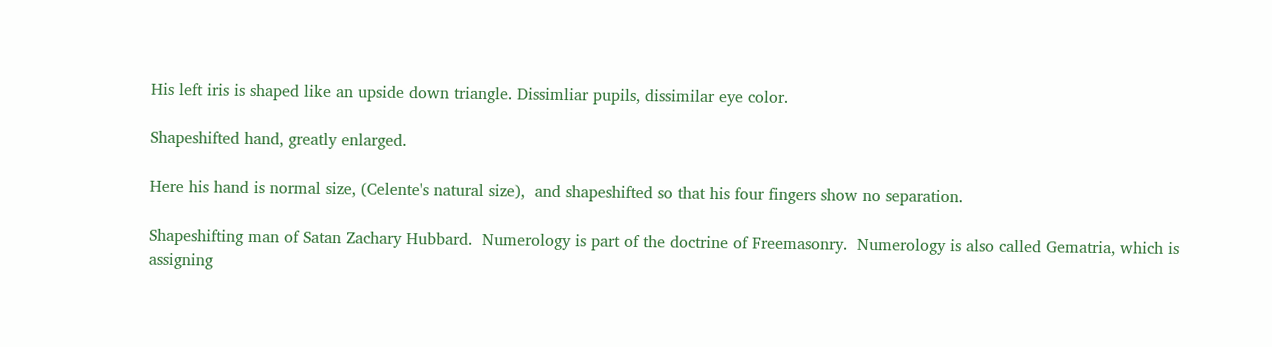His left iris is shaped like an upside down triangle. Dissimliar pupils, dissimilar eye color.

Shapeshifted hand, greatly enlarged.

Here his hand is normal size, (Celente's natural size),  and shapeshifted so that his four fingers show no separation.

Shapeshifting man of Satan Zachary Hubbard.  Numerology is part of the doctrine of Freemasonry.  Numerology is also called Gematria, which is assigning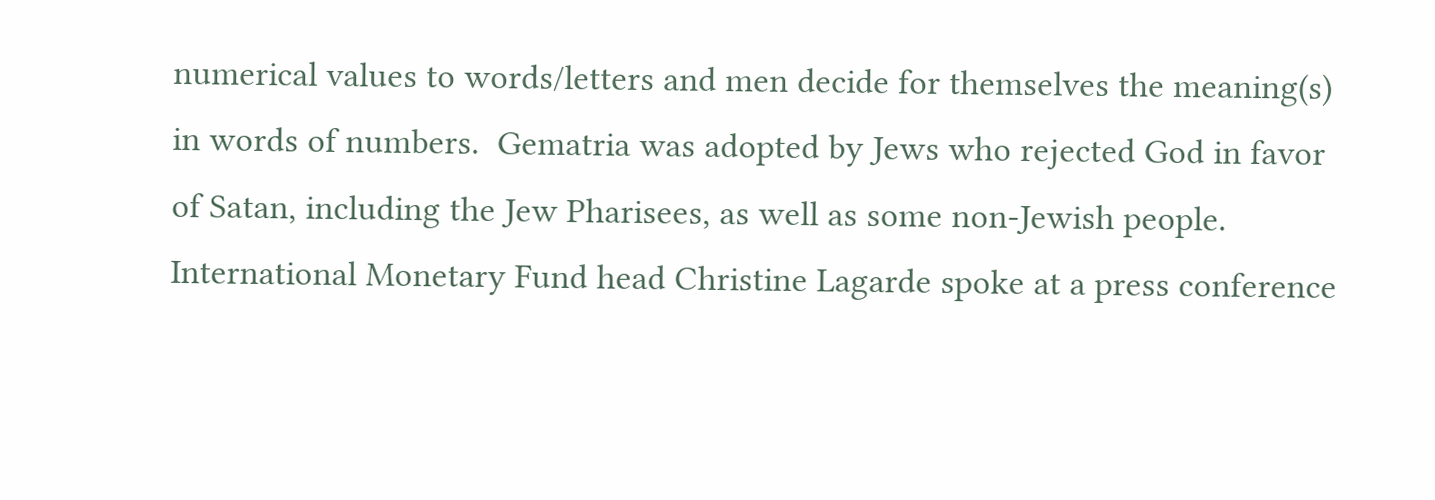numerical values to words/letters and men decide for themselves the meaning(s) in words of numbers.  Gematria was adopted by Jews who rejected God in favor of Satan, including the Jew Pharisees, as well as some non-Jewish people. International Monetary Fund head Christine Lagarde spoke at a press conference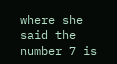where she said the number 7 is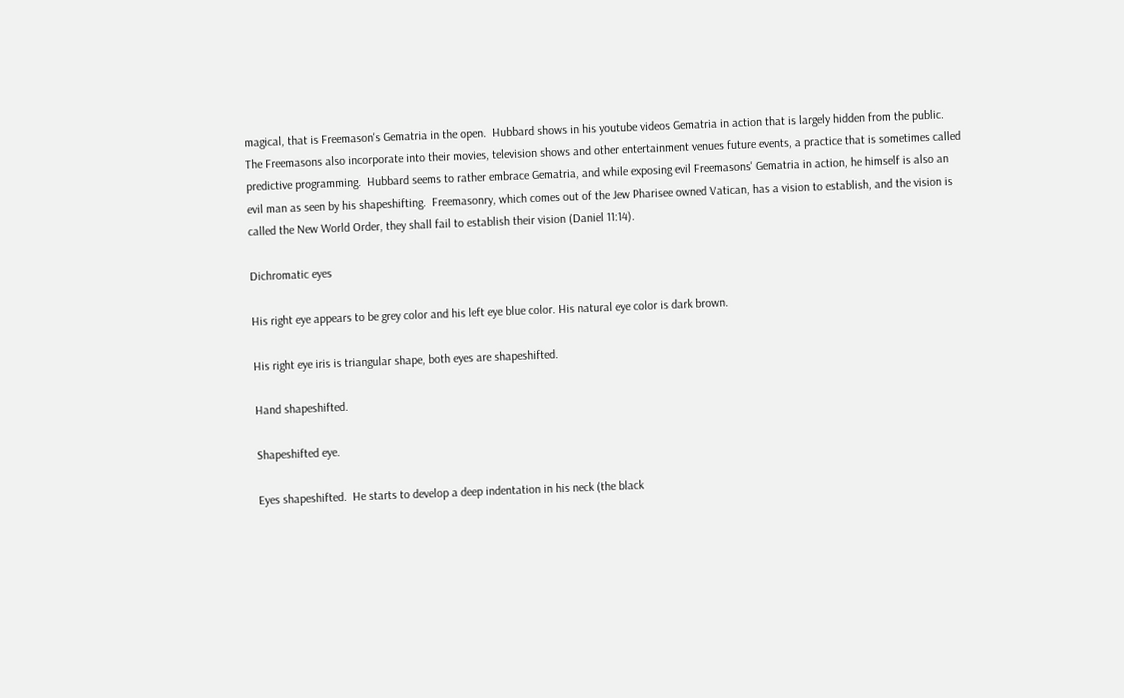magical, that is Freemason's Gematria in the open.  Hubbard shows in his youtube videos Gematria in action that is largely hidden from the public.  The Freemasons also incorporate into their movies, television shows and other entertainment venues future events, a practice that is sometimes called predictive programming.  Hubbard seems to rather embrace Gematria, and while exposing evil Freemasons' Gematria in action, he himself is also an evil man as seen by his shapeshifting.  Freemasonry, which comes out of the Jew Pharisee owned Vatican, has a vision to establish, and the vision is called the New World Order, they shall fail to establish their vision (Daniel 11:14).

Dichromatic eyes

His right eye appears to be grey color and his left eye blue color. His natural eye color is dark brown.

His right eye iris is triangular shape, both eyes are shapeshifted.

Hand shapeshifted.

Shapeshifted eye.

Eyes shapeshifted.  He starts to develop a deep indentation in his neck (the black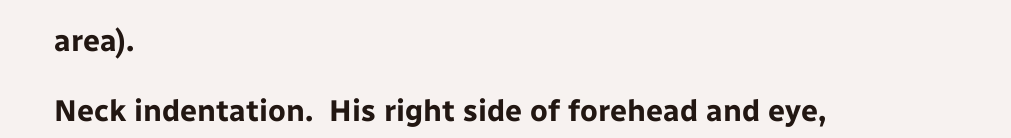area).

Neck indentation.  His right side of forehead and eye,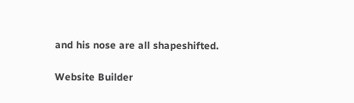and his nose are all shapeshifted.

Website Builder